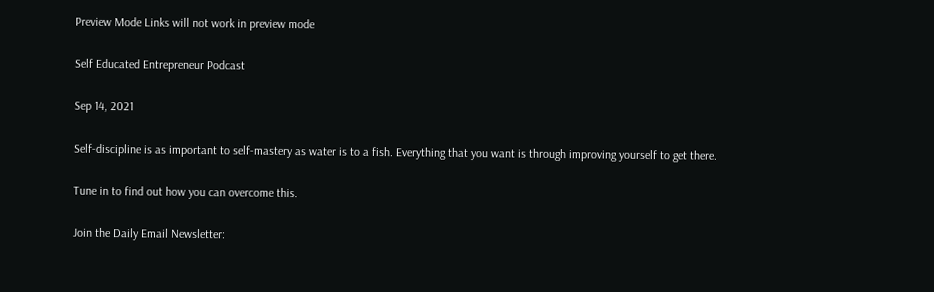Preview Mode Links will not work in preview mode

Self Educated Entrepreneur Podcast

Sep 14, 2021

Self-discipline is as important to self-mastery as water is to a fish. Everything that you want is through improving yourself to get there.

Tune in to find out how you can overcome this.

Join the Daily Email Newsletter: